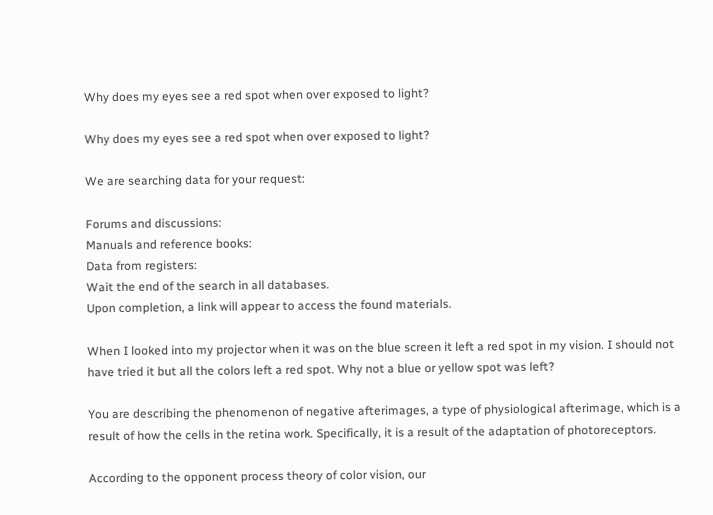Why does my eyes see a red spot when over exposed to light?

Why does my eyes see a red spot when over exposed to light?

We are searching data for your request:

Forums and discussions:
Manuals and reference books:
Data from registers:
Wait the end of the search in all databases.
Upon completion, a link will appear to access the found materials.

When I looked into my projector when it was on the blue screen it left a red spot in my vision. I should not have tried it but all the colors left a red spot. Why not a blue or yellow spot was left?

You are describing the phenomenon of negative afterimages, a type of physiological afterimage, which is a result of how the cells in the retina work. Specifically, it is a result of the adaptation of photoreceptors.

According to the opponent process theory of color vision, our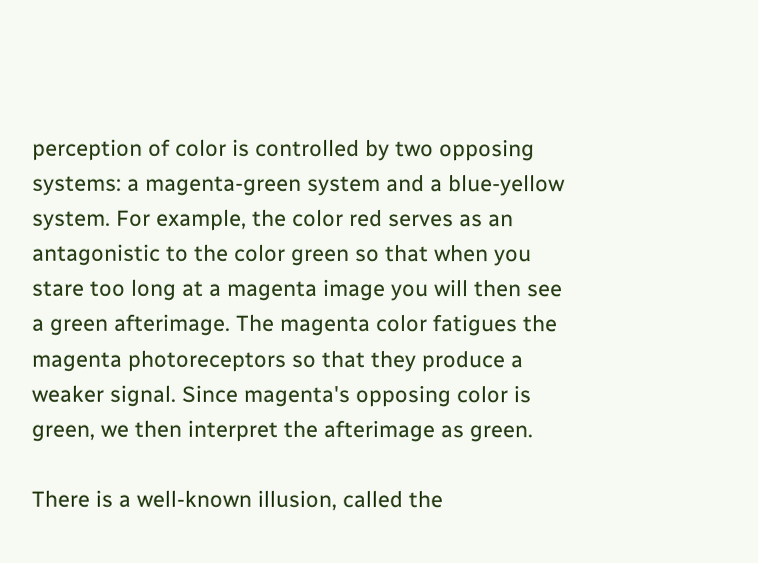perception of color is controlled by two opposing systems: a magenta-green system and a blue-yellow system. For example, the color red serves as an antagonistic to the color green so that when you stare too long at a magenta image you will then see a green afterimage. The magenta color fatigues the magenta photoreceptors so that they produce a weaker signal. Since magenta's opposing color is green, we then interpret the afterimage as green.

There is a well-known illusion, called the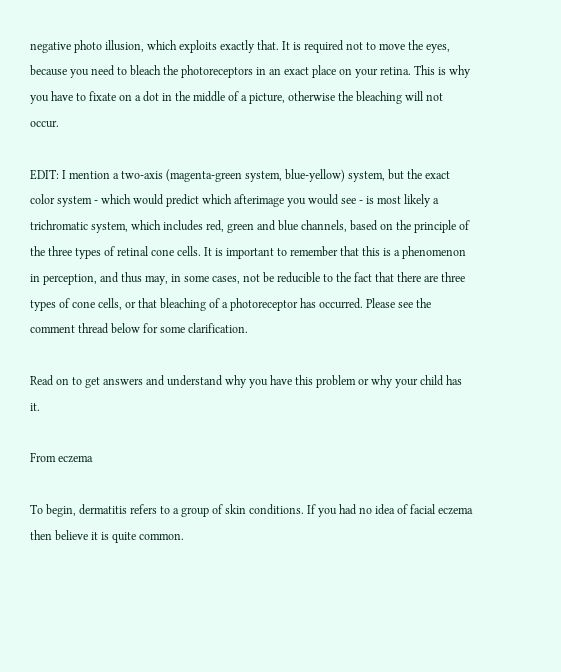negative photo illusion, which exploits exactly that. It is required not to move the eyes, because you need to bleach the photoreceptors in an exact place on your retina. This is why you have to fixate on a dot in the middle of a picture, otherwise the bleaching will not occur.

EDIT: I mention a two-axis (magenta-green system, blue-yellow) system, but the exact color system - which would predict which afterimage you would see - is most likely a trichromatic system, which includes red, green and blue channels, based on the principle of the three types of retinal cone cells. It is important to remember that this is a phenomenon in perception, and thus may, in some cases, not be reducible to the fact that there are three types of cone cells, or that bleaching of a photoreceptor has occurred. Please see the comment thread below for some clarification.

Read on to get answers and understand why you have this problem or why your child has it.

From eczema

To begin, dermatitis refers to a group of skin conditions. If you had no idea of facial eczema then believe it is quite common.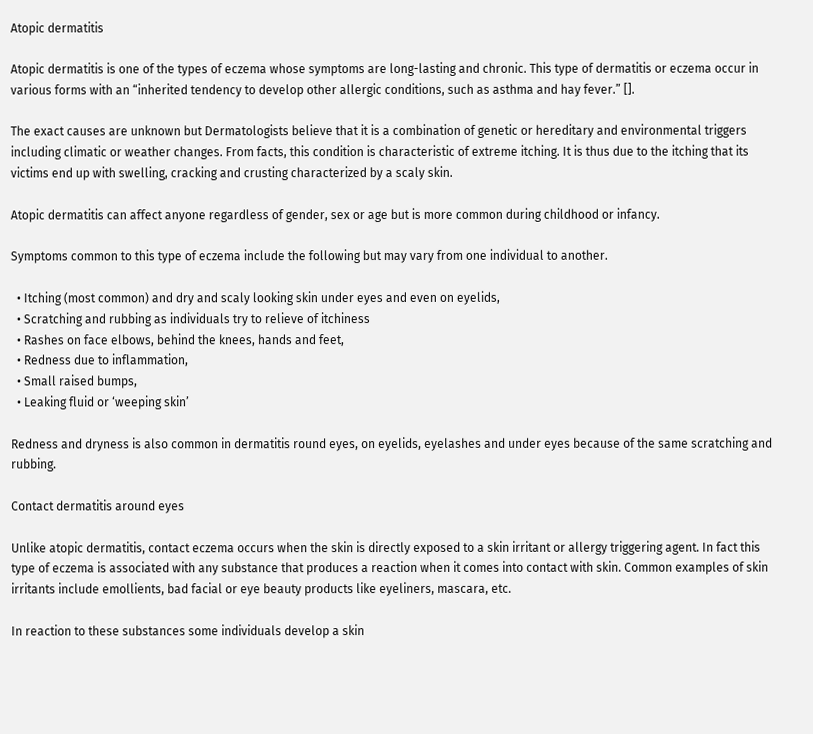Atopic dermatitis

Atopic dermatitis is one of the types of eczema whose symptoms are long-lasting and chronic. This type of dermatitis or eczema occur in various forms with an “inherited tendency to develop other allergic conditions, such as asthma and hay fever.” [].

The exact causes are unknown but Dermatologists believe that it is a combination of genetic or hereditary and environmental triggers including climatic or weather changes. From facts, this condition is characteristic of extreme itching. It is thus due to the itching that its victims end up with swelling, cracking and crusting characterized by a scaly skin.

Atopic dermatitis can affect anyone regardless of gender, sex or age but is more common during childhood or infancy.

Symptoms common to this type of eczema include the following but may vary from one individual to another.

  • Itching (most common) and dry and scaly looking skin under eyes and even on eyelids,
  • Scratching and rubbing as individuals try to relieve of itchiness
  • Rashes on face elbows, behind the knees, hands and feet,
  • Redness due to inflammation,
  • Small raised bumps,
  • Leaking fluid or ‘weeping skin’

Redness and dryness is also common in dermatitis round eyes, on eyelids, eyelashes and under eyes because of the same scratching and rubbing.

Contact dermatitis around eyes

Unlike atopic dermatitis, contact eczema occurs when the skin is directly exposed to a skin irritant or allergy triggering agent. In fact this type of eczema is associated with any substance that produces a reaction when it comes into contact with skin. Common examples of skin irritants include emollients, bad facial or eye beauty products like eyeliners, mascara, etc.

In reaction to these substances some individuals develop a skin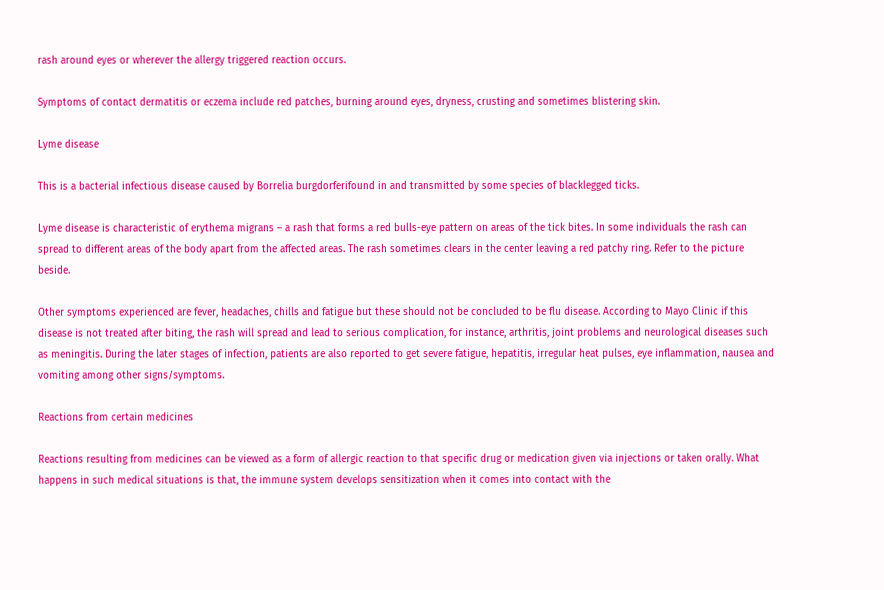rash around eyes or wherever the allergy triggered reaction occurs.

Symptoms of contact dermatitis or eczema include red patches, burning around eyes, dryness, crusting and sometimes blistering skin.

Lyme disease

This is a bacterial infectious disease caused by Borrelia burgdorferifound in and transmitted by some species of blacklegged ticks.

Lyme disease is characteristic of erythema migrans – a rash that forms a red bulls-eye pattern on areas of the tick bites. In some individuals the rash can spread to different areas of the body apart from the affected areas. The rash sometimes clears in the center leaving a red patchy ring. Refer to the picture beside.

Other symptoms experienced are fever, headaches, chills and fatigue but these should not be concluded to be flu disease. According to Mayo Clinic if this disease is not treated after biting, the rash will spread and lead to serious complication, for instance, arthritis, joint problems and neurological diseases such as meningitis. During the later stages of infection, patients are also reported to get severe fatigue, hepatitis, irregular heat pulses, eye inflammation, nausea and vomiting among other signs/symptoms.

Reactions from certain medicines

Reactions resulting from medicines can be viewed as a form of allergic reaction to that specific drug or medication given via injections or taken orally. What happens in such medical situations is that, the immune system develops sensitization when it comes into contact with the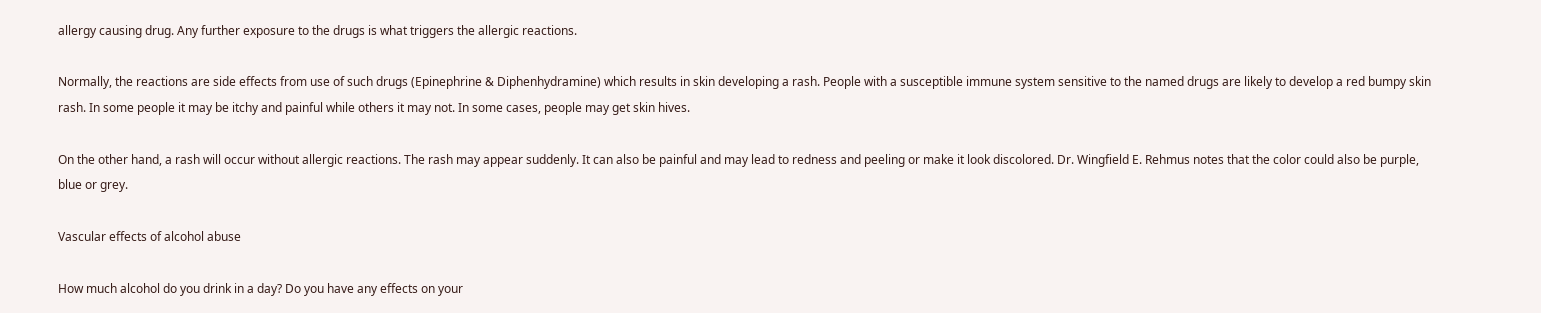allergy causing drug. Any further exposure to the drugs is what triggers the allergic reactions.

Normally, the reactions are side effects from use of such drugs (Epinephrine & Diphenhydramine) which results in skin developing a rash. People with a susceptible immune system sensitive to the named drugs are likely to develop a red bumpy skin rash. In some people it may be itchy and painful while others it may not. In some cases, people may get skin hives.

On the other hand, a rash will occur without allergic reactions. The rash may appear suddenly. It can also be painful and may lead to redness and peeling or make it look discolored. Dr. Wingfield E. Rehmus notes that the color could also be purple, blue or grey.

Vascular effects of alcohol abuse

How much alcohol do you drink in a day? Do you have any effects on your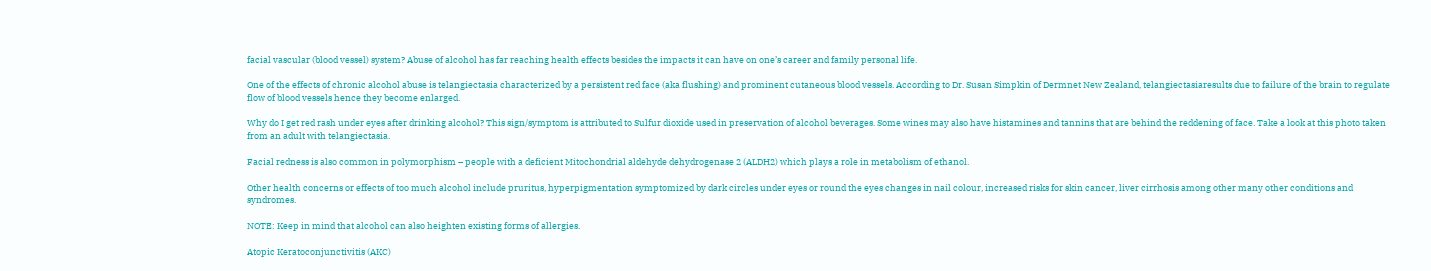facial vascular (blood vessel) system? Abuse of alcohol has far reaching health effects besides the impacts it can have on one’s career and family personal life.

One of the effects of chronic alcohol abuse is telangiectasia characterized by a persistent red face (aka flushing) and prominent cutaneous blood vessels. According to Dr. Susan Simpkin of Dermnet New Zealand, telangiectasiaresults due to failure of the brain to regulate flow of blood vessels hence they become enlarged.

Why do I get red rash under eyes after drinking alcohol? This sign/symptom is attributed to Sulfur dioxide used in preservation of alcohol beverages. Some wines may also have histamines and tannins that are behind the reddening of face. Take a look at this photo taken from an adult with telangiectasia.

Facial redness is also common in polymorphism – people with a deficient Mitochondrial aldehyde dehydrogenase 2 (ALDH2) which plays a role in metabolism of ethanol.

Other health concerns or effects of too much alcohol include pruritus, hyperpigmentation symptomized by dark circles under eyes or round the eyes changes in nail colour, increased risks for skin cancer, liver cirrhosis among other many other conditions and syndromes.

NOTE: Keep in mind that alcohol can also heighten existing forms of allergies.

Atopic Keratoconjunctivitis (AKC)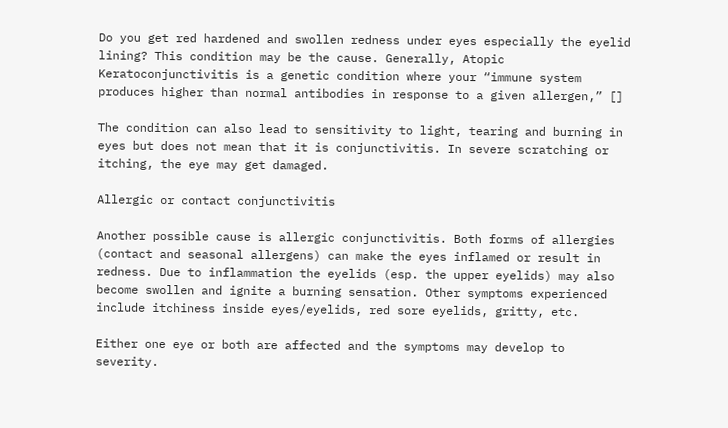Do you get red hardened and swollen redness under eyes especially the eyelid lining? This condition may be the cause. Generally, Atopic Keratoconjunctivitis is a genetic condition where your “immune system produces higher than normal antibodies in response to a given allergen,” []

The condition can also lead to sensitivity to light, tearing and burning in eyes but does not mean that it is conjunctivitis. In severe scratching or itching, the eye may get damaged.

Allergic or contact conjunctivitis

Another possible cause is allergic conjunctivitis. Both forms of allergies (contact and seasonal allergens) can make the eyes inflamed or result in redness. Due to inflammation the eyelids (esp. the upper eyelids) may also become swollen and ignite a burning sensation. Other symptoms experienced include itchiness inside eyes/eyelids, red sore eyelids, gritty, etc.

Either one eye or both are affected and the symptoms may develop to severity.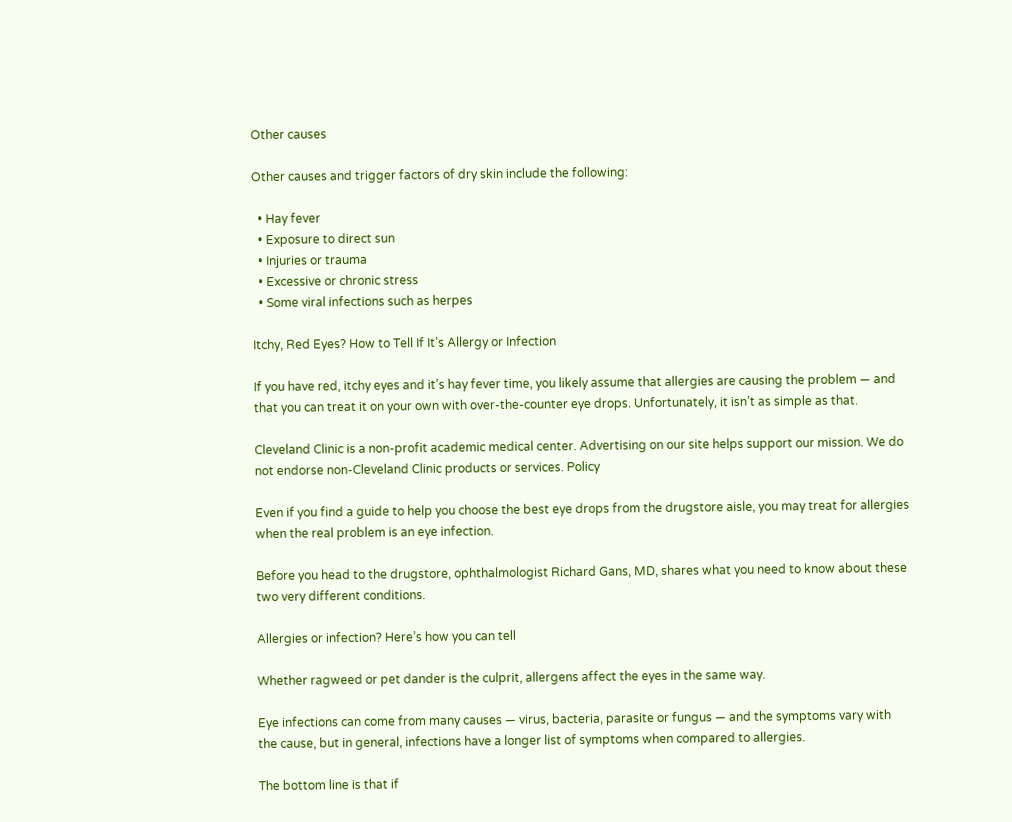Other causes

Other causes and trigger factors of dry skin include the following:

  • Hay fever
  • Exposure to direct sun
  • Injuries or trauma
  • Excessive or chronic stress
  • Some viral infections such as herpes

Itchy, Red Eyes? How to Tell If It’s Allergy or Infection

If you have red, itchy eyes and it’s hay fever time, you likely assume that allergies are causing the problem — and that you can treat it on your own with over-the-counter eye drops. Unfortunately, it isn’t as simple as that.

Cleveland Clinic is a non-profit academic medical center. Advertising on our site helps support our mission. We do not endorse non-Cleveland Clinic products or services. Policy

Even if you find a guide to help you choose the best eye drops from the drugstore aisle, you may treat for allergies when the real problem is an eye infection.

Before you head to the drugstore, ophthalmologist Richard Gans, MD, shares what you need to know about these two very different conditions.

Allergies or infection? Here’s how you can tell

Whether ragweed or pet dander is the culprit, allergens affect the eyes in the same way.

Eye infections can come from many causes — virus, bacteria, parasite or fungus — and the symptoms vary with the cause, but in general, infections have a longer list of symptoms when compared to allergies.

The bottom line is that if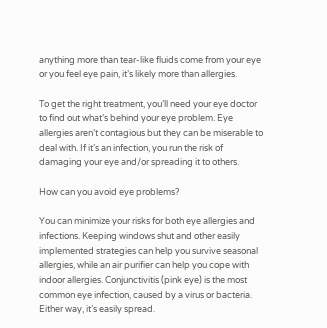anything more than tear-like fluids come from your eye or you feel eye pain, it’s likely more than allergies.

To get the right treatment, you’ll need your eye doctor to find out what’s behind your eye problem. Eye allergies aren’t contagious but they can be miserable to deal with. If it’s an infection, you run the risk of damaging your eye and/or spreading it to others.

How can you avoid eye problems?

You can minimize your risks for both eye allergies and infections. Keeping windows shut and other easily implemented strategies can help you survive seasonal allergies, while an air purifier can help you cope with indoor allergies. Conjunctivitis (pink eye) is the most common eye infection, caused by a virus or bacteria. Either way, it’s easily spread.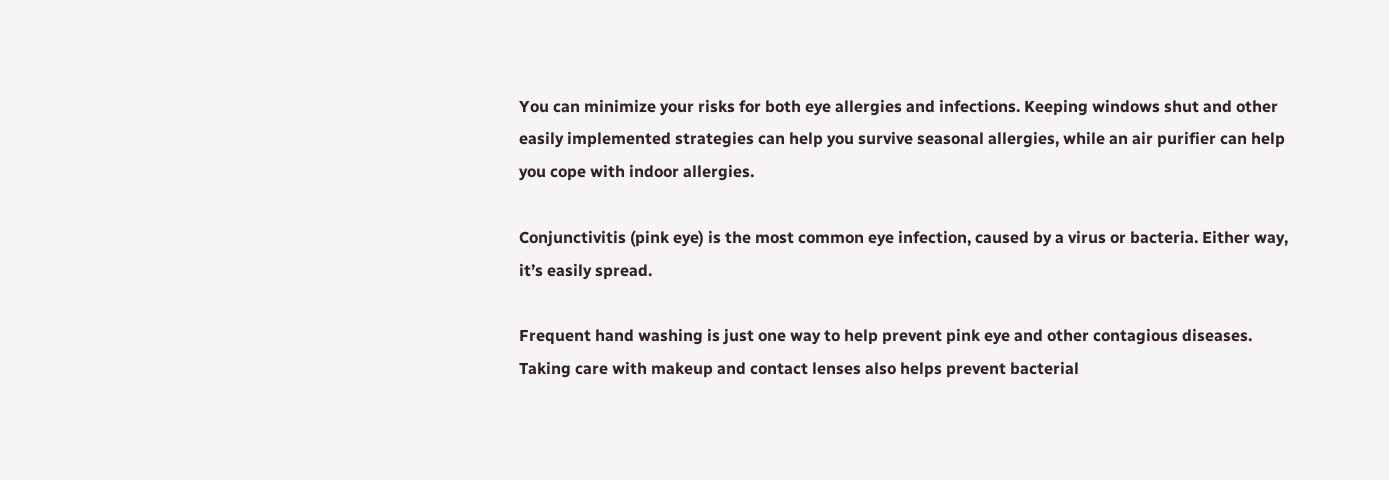You can minimize your risks for both eye allergies and infections. Keeping windows shut and other easily implemented strategies can help you survive seasonal allergies, while an air purifier can help you cope with indoor allergies.

Conjunctivitis (pink eye) is the most common eye infection, caused by a virus or bacteria. Either way, it’s easily spread.

Frequent hand washing is just one way to help prevent pink eye and other contagious diseases. Taking care with makeup and contact lenses also helps prevent bacterial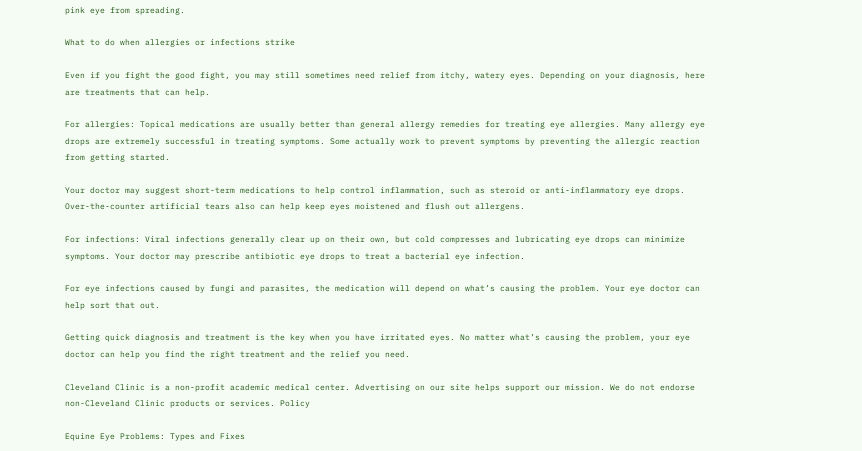pink eye from spreading.

What to do when allergies or infections strike

Even if you fight the good fight, you may still sometimes need relief from itchy, watery eyes. Depending on your diagnosis, here are treatments that can help.

For allergies: Topical medications are usually better than general allergy remedies for treating eye allergies. Many allergy eye drops are extremely successful in treating symptoms. Some actually work to prevent symptoms by preventing the allergic reaction from getting started.

Your doctor may suggest short-term medications to help control inflammation, such as steroid or anti-inflammatory eye drops. Over-the-counter artificial tears also can help keep eyes moistened and flush out allergens.

For infections: Viral infections generally clear up on their own, but cold compresses and lubricating eye drops can minimize symptoms. Your doctor may prescribe antibiotic eye drops to treat a bacterial eye infection.

For eye infections caused by fungi and parasites, the medication will depend on what’s causing the problem. Your eye doctor can help sort that out.

Getting quick diagnosis and treatment is the key when you have irritated eyes. No matter what’s causing the problem, your eye doctor can help you find the right treatment and the relief you need.

Cleveland Clinic is a non-profit academic medical center. Advertising on our site helps support our mission. We do not endorse non-Cleveland Clinic products or services. Policy

Equine Eye Problems: Types and Fixes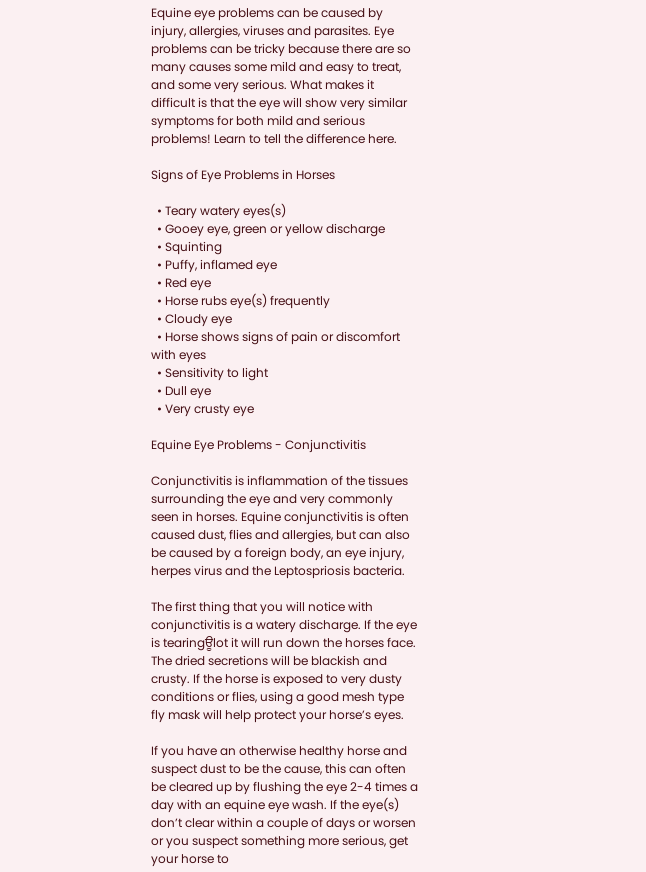Equine eye problems can be caused by injury, allergies, viruses and parasites. Eye problems can be tricky because there are so many causes some mild and easy to treat, and some very serious. What makes it difficult is that the eye will show very similar symptoms for both mild and serious problems! Learn to tell the difference here.

Signs of Eye Problems in Horses

  • Teary watery eyes(s)
  • Gooey eye, green or yellow discharge
  • Squinting
  • Puffy, inflamed eye
  • Red eye
  • Horse rubs eye(s) frequently
  • Cloudy eye
  • Horse shows signs of pain or discomfort with eyes
  • Sensitivity to light
  • Dull eye
  • Very crusty eye

Equine Eye Problems - Conjunctivitis

Conjunctivitis is inflammation of the tissues surrounding the eye and very commonly seen in horses. Equine conjunctivitis is often caused dust, flies and allergies, but can also be caused by a foreign body, an eye injury, herpes virus and the Leptospriosis bacteria.

The first thing that you will notice with conjunctivitis is a watery discharge. If the eye is tearingਊlot it will run down the horses face. The dried secretions will be blackish and crusty. If the horse is exposed to very dusty conditions or flies, using a good mesh type fly mask will help protect your horse’s eyes.

If you have an otherwise healthy horse and suspect dust to be the cause, this can often be cleared up by flushing the eye 2-4 times a day with an equine eye wash. If the eye(s) don’t clear within a couple of days or worsen or you suspect something more serious, get your horse to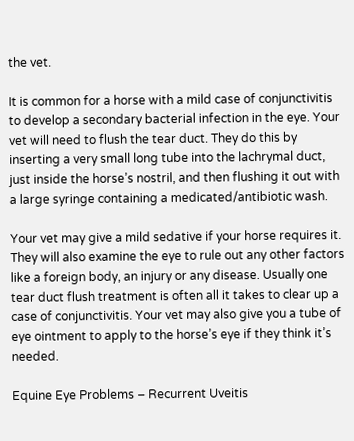the vet.

It is common for a horse with a mild case of conjunctivitis to develop a secondary bacterial infection in the eye. Your vet will need to flush the tear duct. They do this by inserting a very small long tube into the lachrymal duct, just inside the horse’s nostril, and then flushing it out with a large syringe containing a medicated/antibiotic wash.

Your vet may give a mild sedative if your horse requires it. They will also examine the eye to rule out any other factors like a foreign body, an injury or any disease. Usually one tear duct flush treatment is often all it takes to clear up a case of conjunctivitis. Your vet may also give you a tube of eye ointment to apply to the horse’s eye if they think it’s needed.

Equine Eye Problems – Recurrent Uveitis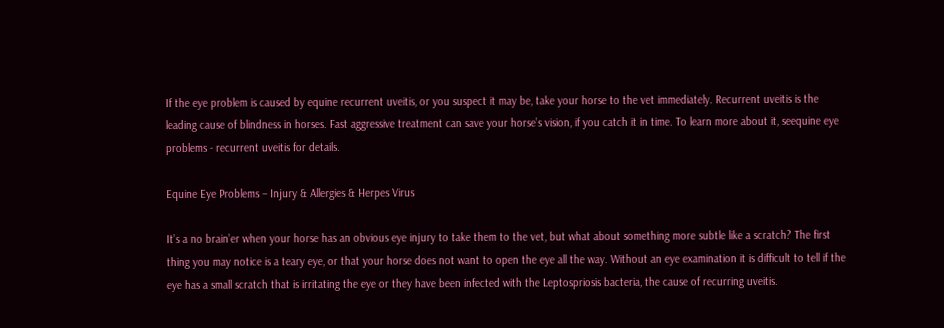If the eye problem is caused by equine recurrent uveitis, or you suspect it may be, take your horse to the vet immediately. Recurrent uveitis is the leading cause of blindness in horses. Fast aggressive treatment can save your horse’s vision, if you catch it in time. To learn more about it, seequine eye problems - recurrent uveitis for details.

Equine Eye Problems – Injury & Allergies & Herpes Virus

It’s a no brain’er when your horse has an obvious eye injury to take them to the vet, but what about something more subtle like a scratch? The first thing you may notice is a teary eye, or that your horse does not want to open the eye all the way. Without an eye examination it is difficult to tell if the eye has a small scratch that is irritating the eye or they have been infected with the Leptospriosis bacteria, the cause of recurring uveitis.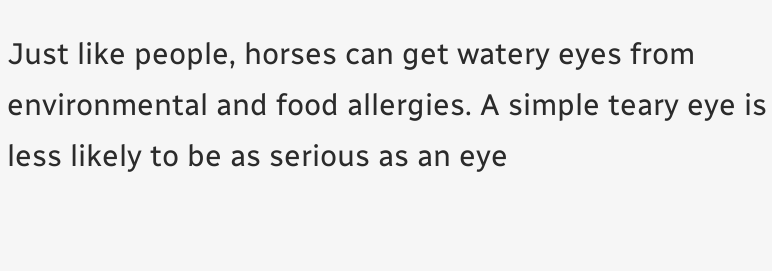Just like people, horses can get watery eyes from environmental and food allergies. A simple teary eye is less likely to be as serious as an eye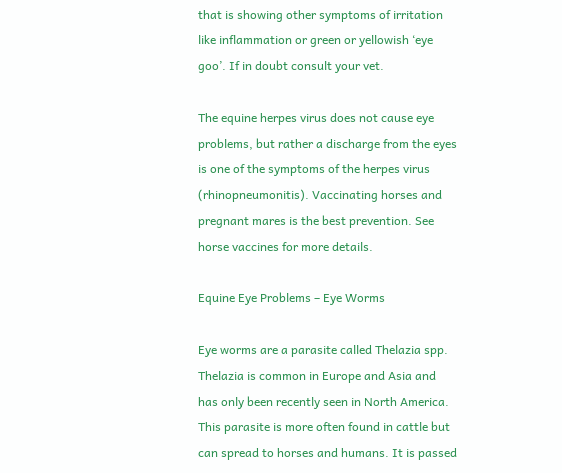that is showing other symptoms of irritation like inflammation or green or yellowish ‘eye goo’. If in doubt consult your vet.

The equine herpes virus does not cause eye problems, but rather a discharge from the eyes is one of the symptoms of the herpes virus (rhinopneumonitis). Vaccinating horses and pregnant mares is the best prevention. See horse vaccines for more details.

Equine Eye Problems – Eye Worms

Eye worms are a parasite called Thelazia spp. Thelazia is common in Europe and Asia and has only been recently seen in North America. This parasite is more often found in cattle but can spread to horses and humans. It is passed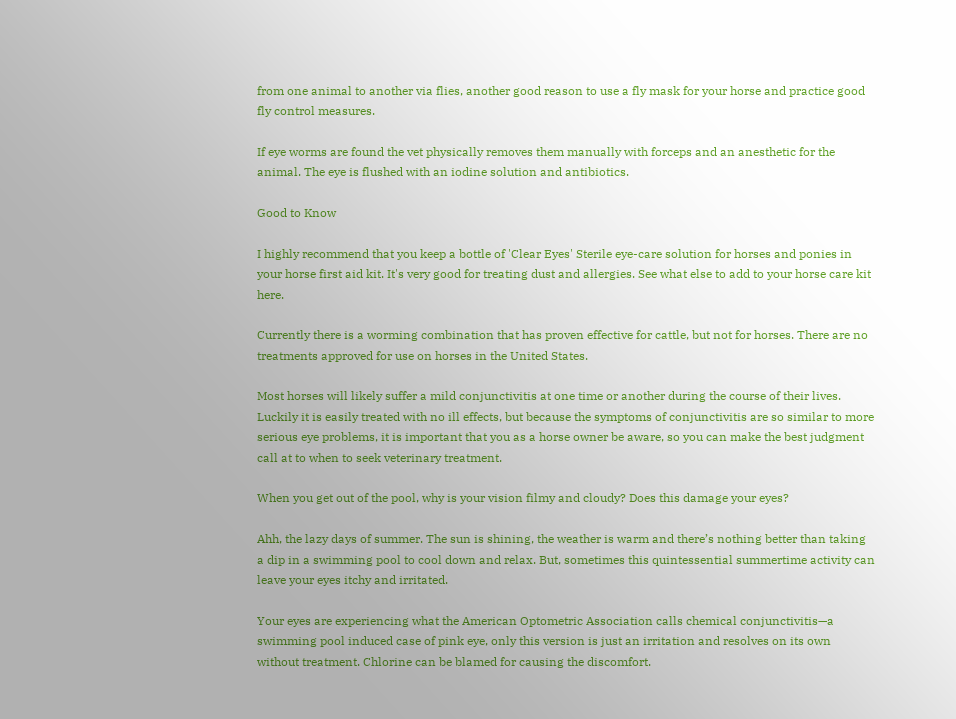from one animal to another via flies, another good reason to use a fly mask for your horse and practice good fly control measures.

If eye worms are found the vet physically removes them manually with forceps and an anesthetic for the animal. The eye is flushed with an iodine solution and antibiotics.

Good to Know

I highly recommend that you keep a bottle of 'Clear Eyes' Sterile eye-care solution for horses and ponies in your horse first aid kit. It's very good for treating dust and allergies. See what else to add to your horse care kit here.

Currently there is a worming combination that has proven effective for cattle, but not for horses. There are no treatments approved for use on horses in the United States.

Most horses will likely suffer a mild conjunctivitis at one time or another during the course of their lives. Luckily it is easily treated with no ill effects, but because the symptoms of conjunctivitis are so similar to more serious eye problems, it is important that you as a horse owner be aware, so you can make the best judgment call at to when to seek veterinary treatment.

When you get out of the pool, why is your vision filmy and cloudy? Does this damage your eyes?

Ahh, the lazy days of summer. The sun is shining, the weather is warm and there’s nothing better than taking a dip in a swimming pool to cool down and relax. But, sometimes this quintessential summertime activity can leave your eyes itchy and irritated.

Your eyes are experiencing what the American Optometric Association calls chemical conjunctivitis—a swimming pool induced case of pink eye, only this version is just an irritation and resolves on its own without treatment. Chlorine can be blamed for causing the discomfort.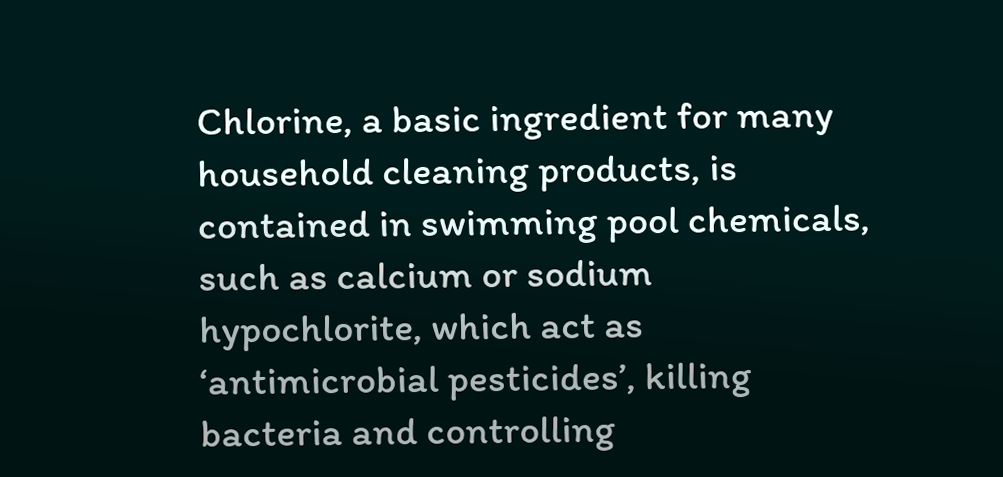Chlorine, a basic ingredient for many household cleaning products, is contained in swimming pool chemicals, such as calcium or sodium hypochlorite, which act as ‘antimicrobial pesticides’, killing bacteria and controlling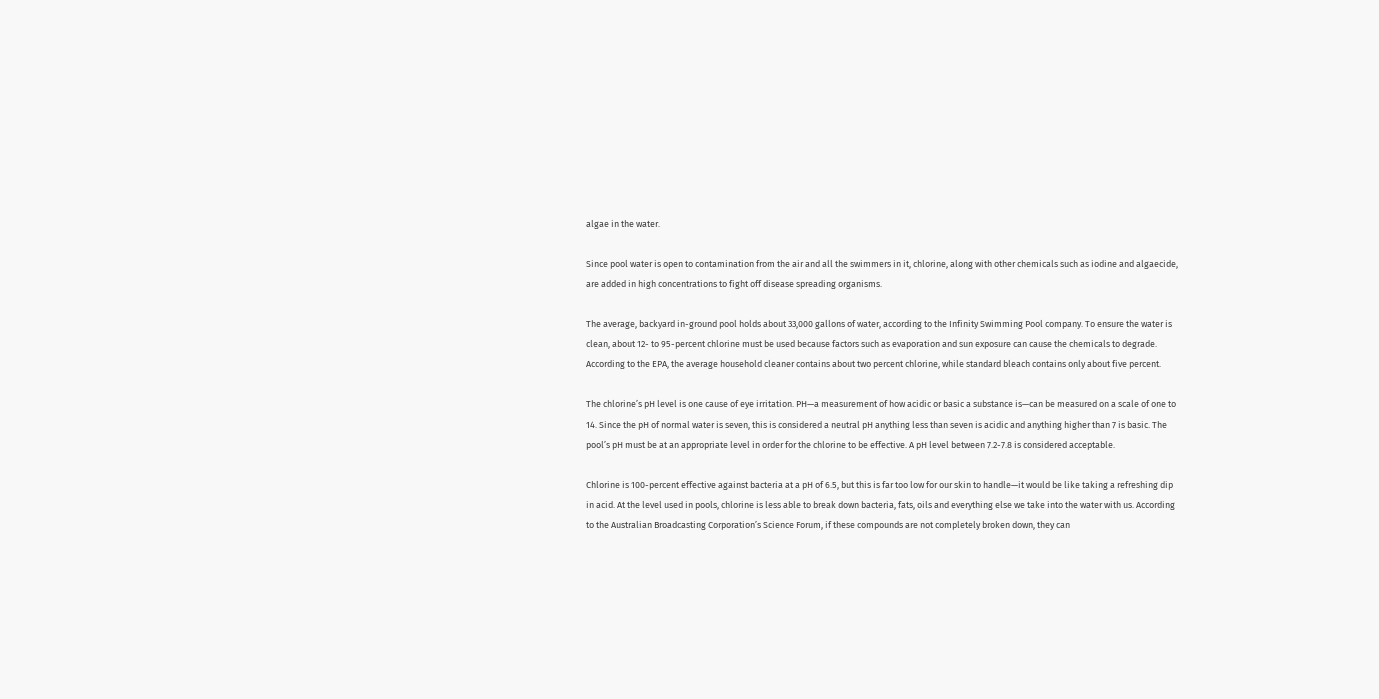algae in the water.

Since pool water is open to contamination from the air and all the swimmers in it, chlorine, along with other chemicals such as iodine and algaecide, are added in high concentrations to fight off disease spreading organisms.

The average, backyard in-ground pool holds about 33,000 gallons of water, according to the Infinity Swimming Pool company. To ensure the water is clean, about 12- to 95-percent chlorine must be used because factors such as evaporation and sun exposure can cause the chemicals to degrade. According to the EPA, the average household cleaner contains about two percent chlorine, while standard bleach contains only about five percent.

The chlorine’s pH level is one cause of eye irritation. PH—a measurement of how acidic or basic a substance is—can be measured on a scale of one to 14. Since the pH of normal water is seven, this is considered a neutral pH anything less than seven is acidic and anything higher than 7 is basic. The pool’s pH must be at an appropriate level in order for the chlorine to be effective. A pH level between 7.2-7.8 is considered acceptable.

Chlorine is 100-percent effective against bacteria at a pH of 6.5, but this is far too low for our skin to handle—it would be like taking a refreshing dip in acid. At the level used in pools, chlorine is less able to break down bacteria, fats, oils and everything else we take into the water with us. According to the Australian Broadcasting Corporation’s Science Forum, if these compounds are not completely broken down, they can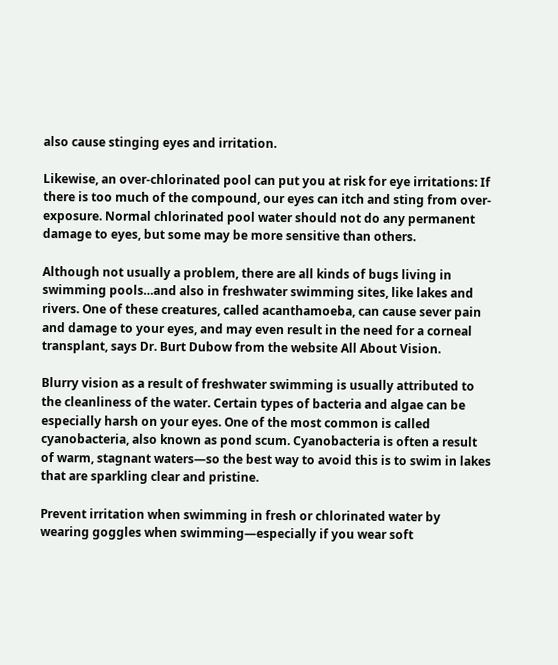also cause stinging eyes and irritation.

Likewise, an over-chlorinated pool can put you at risk for eye irritations: If there is too much of the compound, our eyes can itch and sting from over-exposure. Normal chlorinated pool water should not do any permanent damage to eyes, but some may be more sensitive than others.

Although not usually a problem, there are all kinds of bugs living in swimming pools…and also in freshwater swimming sites, like lakes and rivers. One of these creatures, called acanthamoeba, can cause sever pain and damage to your eyes, and may even result in the need for a corneal transplant, says Dr. Burt Dubow from the website All About Vision.

Blurry vision as a result of freshwater swimming is usually attributed to the cleanliness of the water. Certain types of bacteria and algae can be especially harsh on your eyes. One of the most common is called cyanobacteria, also known as pond scum. Cyanobacteria is often a result of warm, stagnant waters—so the best way to avoid this is to swim in lakes that are sparkling clear and pristine.

Prevent irritation when swimming in fresh or chlorinated water by wearing goggles when swimming—especially if you wear soft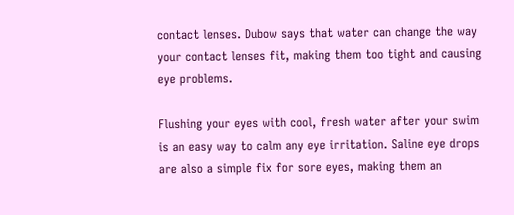contact lenses. Dubow says that water can change the way your contact lenses fit, making them too tight and causing eye problems.

Flushing your eyes with cool, fresh water after your swim is an easy way to calm any eye irritation. Saline eye drops are also a simple fix for sore eyes, making them an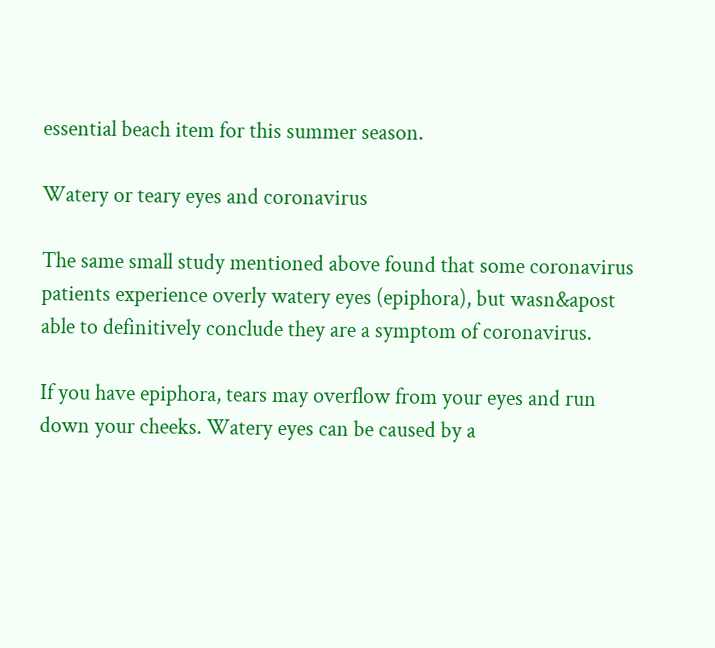essential beach item for this summer season.

Watery or teary eyes and coronavirus

The same small study mentioned above found that some coronavirus patients experience overly watery eyes (epiphora), but wasn&apost able to definitively conclude they are a symptom of coronavirus.

If you have epiphora, tears may overflow from your eyes and run down your cheeks. Watery eyes can be caused by a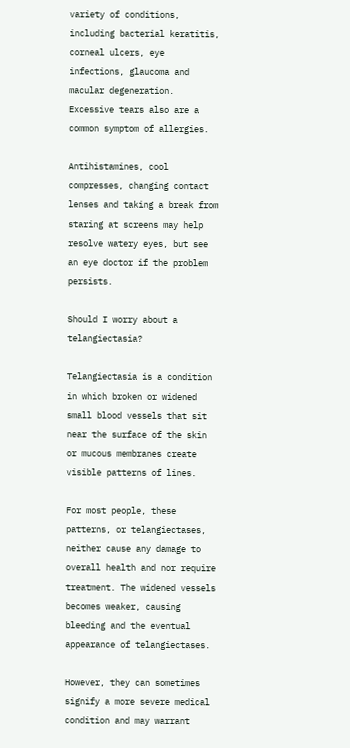variety of conditions, including bacterial keratitis, corneal ulcers, eye infections, glaucoma and macular degeneration. Excessive tears also are a common symptom of allergies.

Antihistamines, cool compresses, changing contact lenses and taking a break from staring at screens may help resolve watery eyes, but see an eye doctor if the problem persists.

Should I worry about a telangiectasia?

Telangiectasia is a condition in which broken or widened small blood vessels that sit near the surface of the skin or mucous membranes create visible patterns of lines.

For most people, these patterns, or telangiectases, neither cause any damage to overall health and nor require treatment. The widened vessels becomes weaker, causing bleeding and the eventual appearance of telangiectases.

However, they can sometimes signify a more severe medical condition and may warrant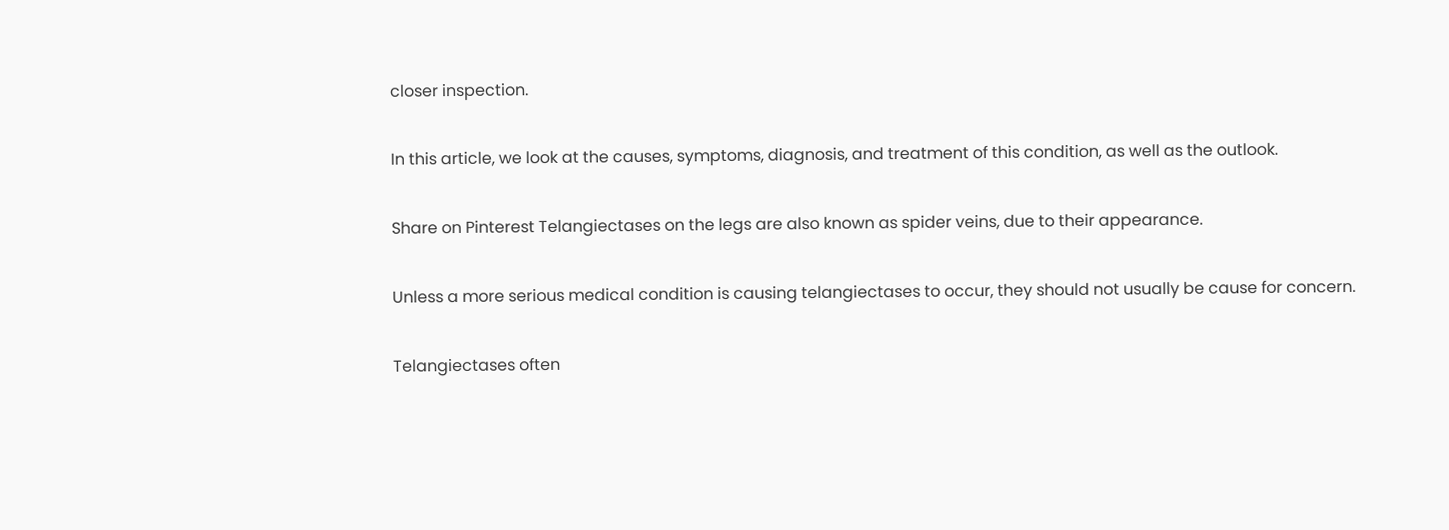closer inspection.

In this article, we look at the causes, symptoms, diagnosis, and treatment of this condition, as well as the outlook.

Share on Pinterest Telangiectases on the legs are also known as spider veins, due to their appearance.

Unless a more serious medical condition is causing telangiectases to occur, they should not usually be cause for concern.

Telangiectases often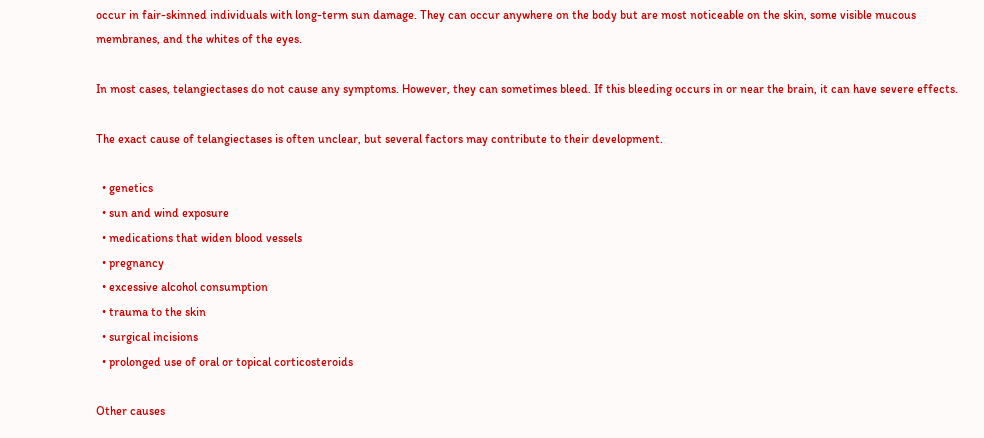occur in fair-skinned individuals with long-term sun damage. They can occur anywhere on the body but are most noticeable on the skin, some visible mucous membranes, and the whites of the eyes.

In most cases, telangiectases do not cause any symptoms. However, they can sometimes bleed. If this bleeding occurs in or near the brain, it can have severe effects.

The exact cause of telangiectases is often unclear, but several factors may contribute to their development.

  • genetics
  • sun and wind exposure
  • medications that widen blood vessels
  • pregnancy
  • excessive alcohol consumption
  • trauma to the skin
  • surgical incisions
  • prolonged use of oral or topical corticosteroids

Other causes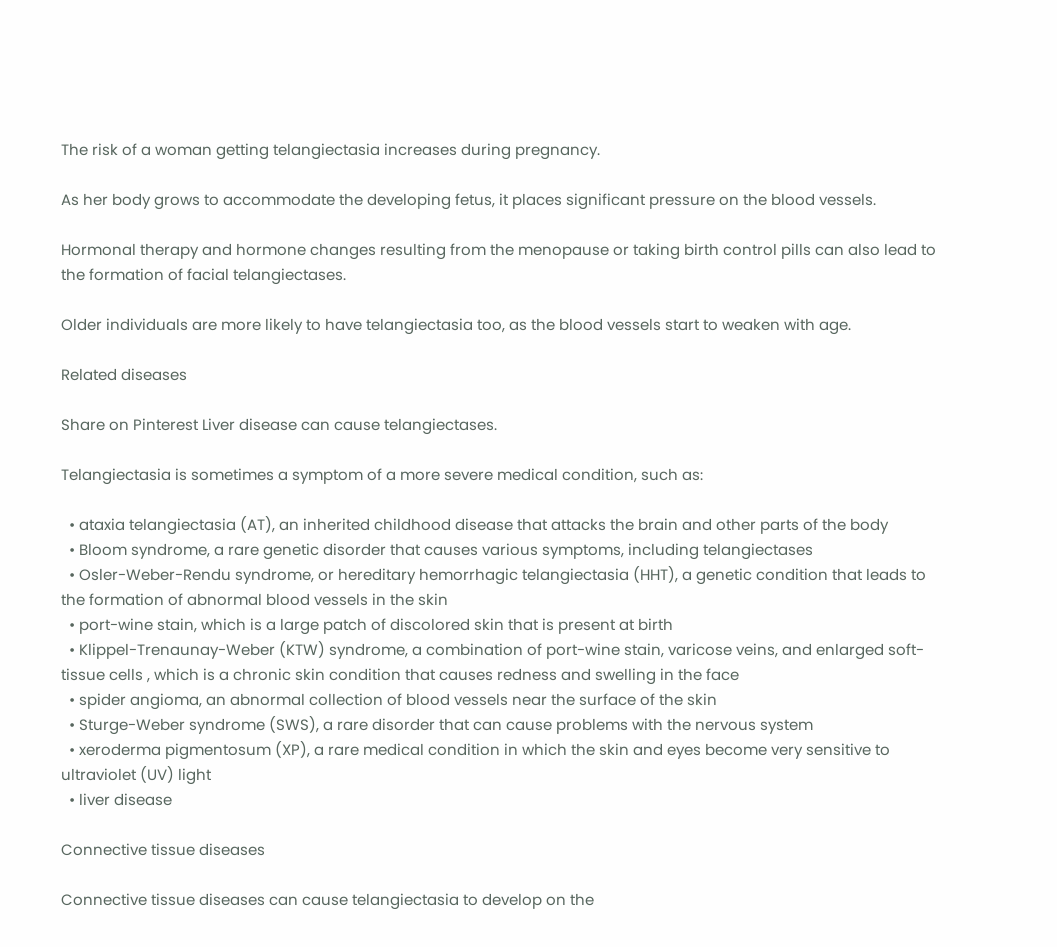The risk of a woman getting telangiectasia increases during pregnancy.

As her body grows to accommodate the developing fetus, it places significant pressure on the blood vessels.

Hormonal therapy and hormone changes resulting from the menopause or taking birth control pills can also lead to the formation of facial telangiectases.

Older individuals are more likely to have telangiectasia too, as the blood vessels start to weaken with age.

Related diseases

Share on Pinterest Liver disease can cause telangiectases.

Telangiectasia is sometimes a symptom of a more severe medical condition, such as:

  • ataxia telangiectasia (AT), an inherited childhood disease that attacks the brain and other parts of the body
  • Bloom syndrome, a rare genetic disorder that causes various symptoms, including telangiectases
  • Osler-Weber-Rendu syndrome, or hereditary hemorrhagic telangiectasia (HHT), a genetic condition that leads to the formation of abnormal blood vessels in the skin
  • port-wine stain, which is a large patch of discolored skin that is present at birth
  • Klippel-Trenaunay-Weber (KTW) syndrome, a combination of port-wine stain, varicose veins, and enlarged soft-tissue cells , which is a chronic skin condition that causes redness and swelling in the face
  • spider angioma, an abnormal collection of blood vessels near the surface of the skin
  • Sturge-Weber syndrome (SWS), a rare disorder that can cause problems with the nervous system
  • xeroderma pigmentosum (XP), a rare medical condition in which the skin and eyes become very sensitive to ultraviolet (UV) light
  • liver disease

Connective tissue diseases

Connective tissue diseases can cause telangiectasia to develop on the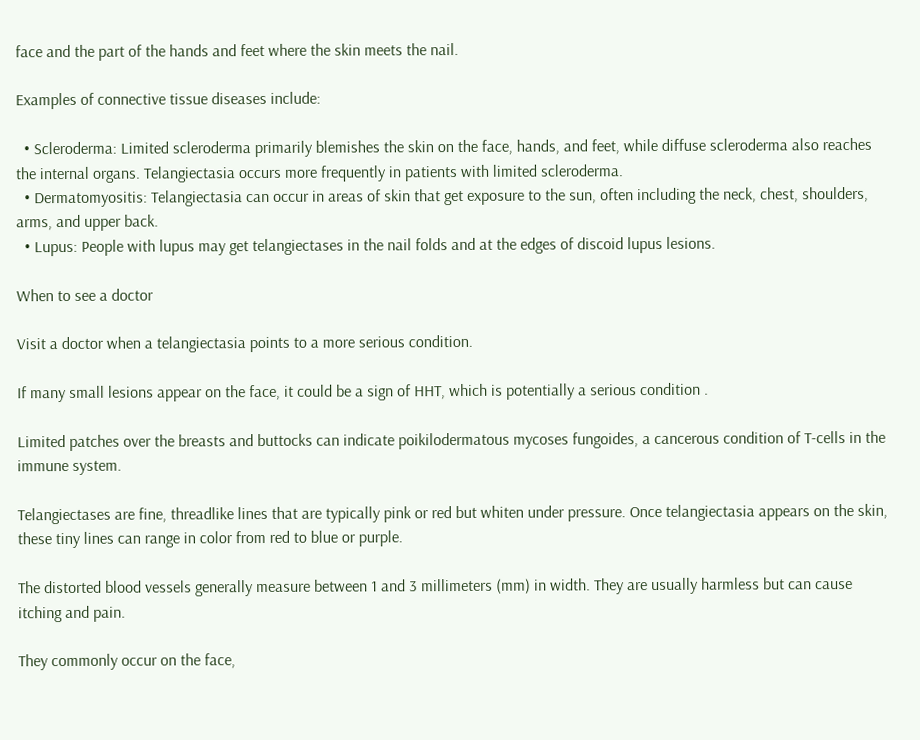face and the part of the hands and feet where the skin meets the nail.

Examples of connective tissue diseases include:

  • Scleroderma: Limited scleroderma primarily blemishes the skin on the face, hands, and feet, while diffuse scleroderma also reaches the internal organs. Telangiectasia occurs more frequently in patients with limited scleroderma.
  • Dermatomyositis: Telangiectasia can occur in areas of skin that get exposure to the sun, often including the neck, chest, shoulders, arms, and upper back.
  • Lupus: People with lupus may get telangiectases in the nail folds and at the edges of discoid lupus lesions.

When to see a doctor

Visit a doctor when a telangiectasia points to a more serious condition.

If many small lesions appear on the face, it could be a sign of HHT, which is potentially a serious condition .

Limited patches over the breasts and buttocks can indicate poikilodermatous mycoses fungoides, a cancerous condition of T-cells in the immune system.

Telangiectases are fine, threadlike lines that are typically pink or red but whiten under pressure. Once telangiectasia appears on the skin, these tiny lines can range in color from red to blue or purple.

The distorted blood vessels generally measure between 1 and 3 millimeters (mm) in width. They are usually harmless but can cause itching and pain.

They commonly occur on the face,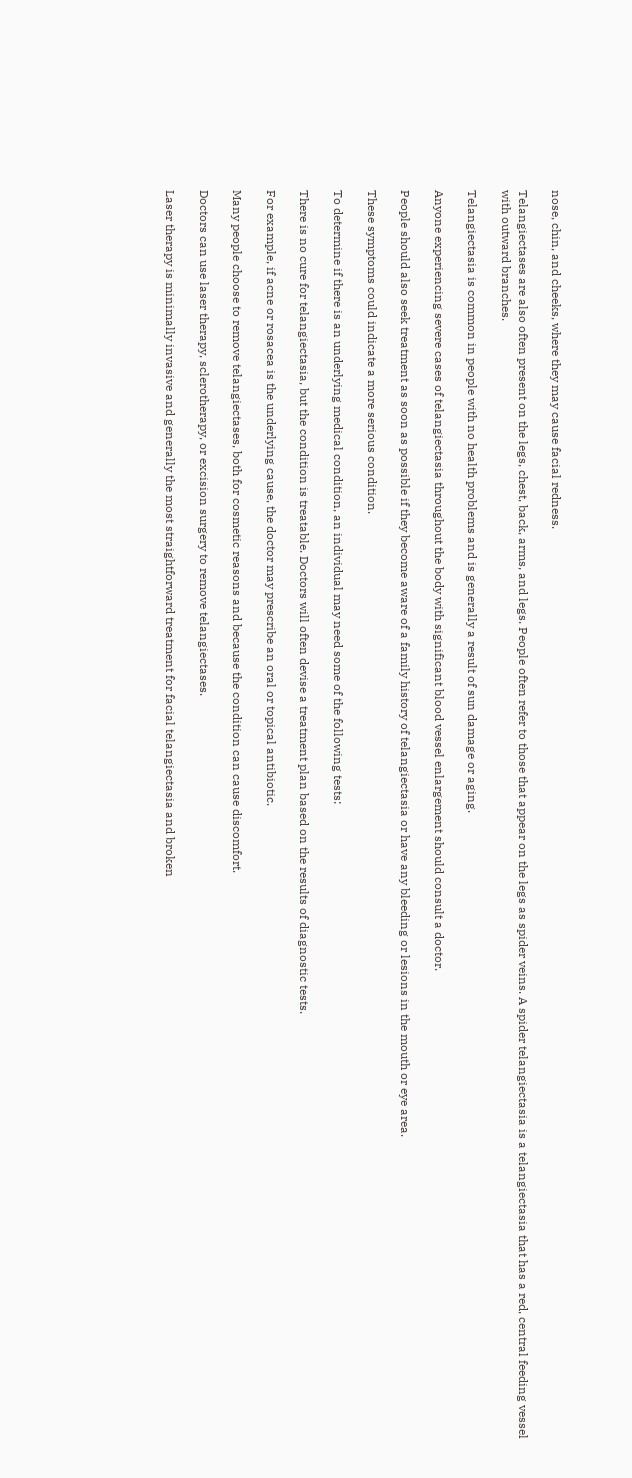nose, chin, and cheeks, where they may cause facial redness.

Telangiectases are also often present on the legs, chest, back, arms, and legs. People often refer to those that appear on the legs as spider veins. A spider telangiectasia is a telangiectasia that has a red, central feeding vessel with outward branches.

Telangiectasia is common in people with no health problems and is generally a result of sun damage or aging.

Anyone experiencing severe cases of telangiectasia throughout the body with significant blood vessel enlargement should consult a doctor.

People should also seek treatment as soon as possible if they become aware of a family history of telangiectasia or have any bleeding or lesions in the mouth or eye area.

These symptoms could indicate a more serious condition.

To determine if there is an underlying medical condition, an individual may need some of the following tests:

There is no cure for telangiectasia, but the condition is treatable. Doctors will often devise a treatment plan based on the results of diagnostic tests.

For example, if acne or rosacea is the underlying cause, the doctor may prescribe an oral or topical antibiotic.

Many people choose to remove telangiectases, both for cosmetic reasons and because the condition can cause discomfort.

Doctors can use laser therapy, sclerotherapy, or excision surgery to remove telangiectases.

Laser therapy is minimally invasive and generally the most straightforward treatment for facial telangiectasia and broken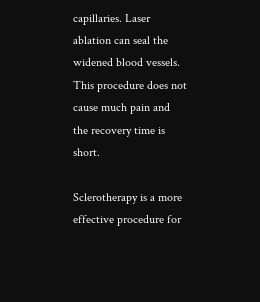capillaries. Laser ablation can seal the widened blood vessels. This procedure does not cause much pain and the recovery time is short.

Sclerotherapy is a more effective procedure for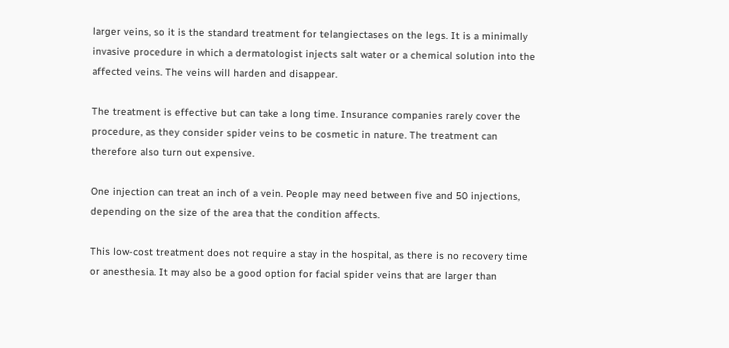larger veins, so it is the standard treatment for telangiectases on the legs. It is a minimally invasive procedure in which a dermatologist injects salt water or a chemical solution into the affected veins. The veins will harden and disappear.

The treatment is effective but can take a long time. Insurance companies rarely cover the procedure, as they consider spider veins to be cosmetic in nature. The treatment can therefore also turn out expensive.

One injection can treat an inch of a vein. People may need between five and 50 injections, depending on the size of the area that the condition affects.

This low-cost treatment does not require a stay in the hospital, as there is no recovery time or anesthesia. It may also be a good option for facial spider veins that are larger than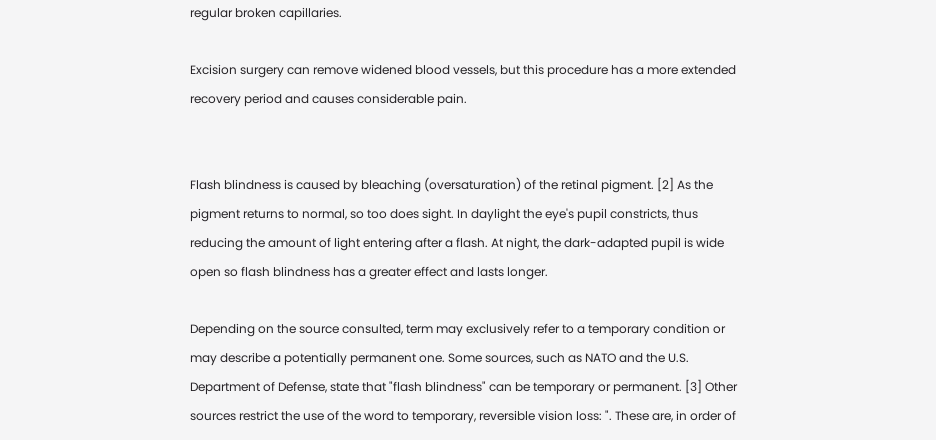regular broken capillaries.

Excision surgery can remove widened blood vessels, but this procedure has a more extended recovery period and causes considerable pain.


Flash blindness is caused by bleaching (oversaturation) of the retinal pigment. [2] As the pigment returns to normal, so too does sight. In daylight the eye's pupil constricts, thus reducing the amount of light entering after a flash. At night, the dark-adapted pupil is wide open so flash blindness has a greater effect and lasts longer.

Depending on the source consulted, term may exclusively refer to a temporary condition or may describe a potentially permanent one. Some sources, such as NATO and the U.S. Department of Defense, state that "flash blindness" can be temporary or permanent. [3] Other sources restrict the use of the word to temporary, reversible vision loss: ". These are, in order of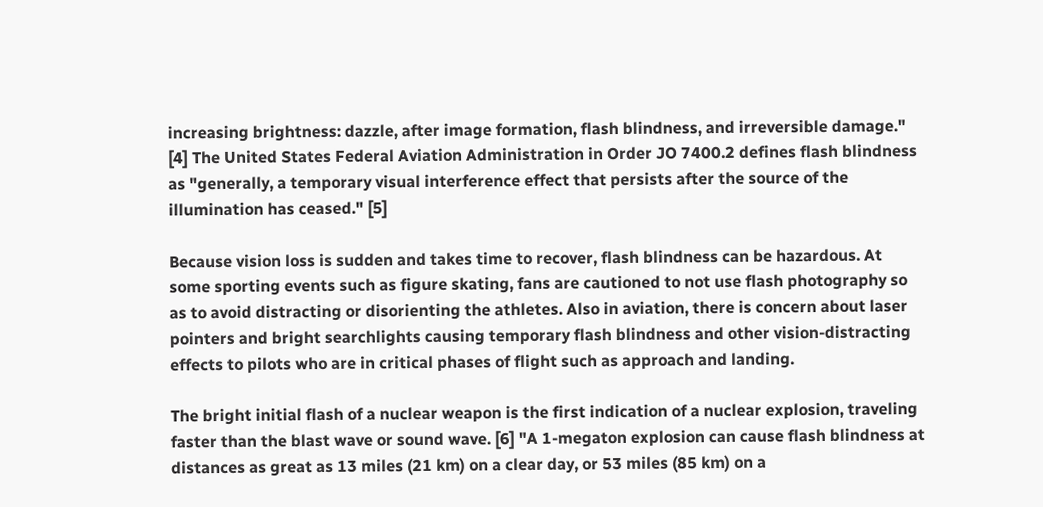increasing brightness: dazzle, after image formation, flash blindness, and irreversible damage." [4] The United States Federal Aviation Administration in Order JO 7400.2 defines flash blindness as "generally, a temporary visual interference effect that persists after the source of the illumination has ceased." [5]

Because vision loss is sudden and takes time to recover, flash blindness can be hazardous. At some sporting events such as figure skating, fans are cautioned to not use flash photography so as to avoid distracting or disorienting the athletes. Also in aviation, there is concern about laser pointers and bright searchlights causing temporary flash blindness and other vision-distracting effects to pilots who are in critical phases of flight such as approach and landing.

The bright initial flash of a nuclear weapon is the first indication of a nuclear explosion, traveling faster than the blast wave or sound wave. [6] "A 1-megaton explosion can cause flash blindness at distances as great as 13 miles (21 km) on a clear day, or 53 miles (85 km) on a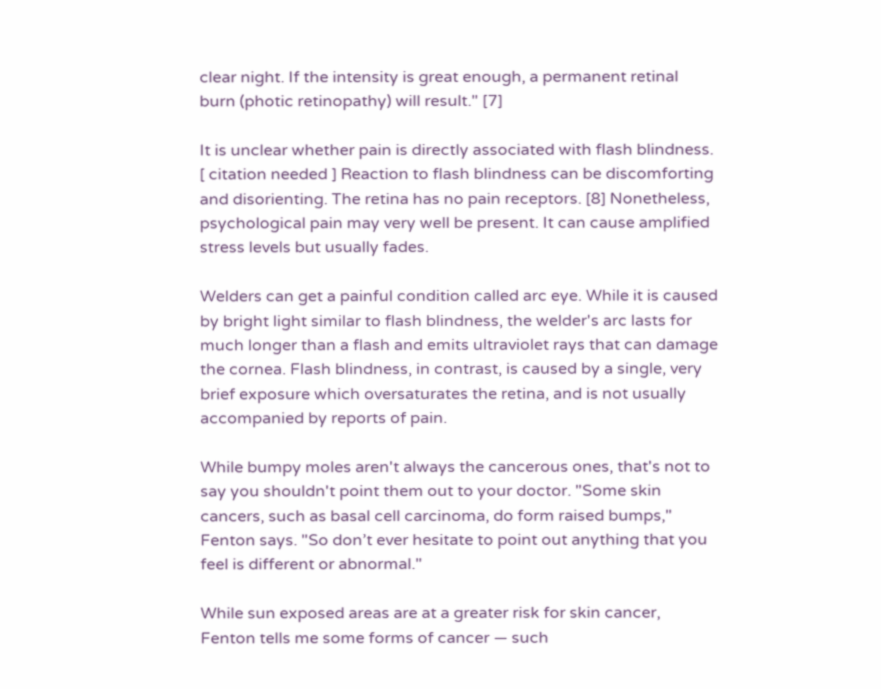clear night. If the intensity is great enough, a permanent retinal burn (photic retinopathy) will result." [7]

It is unclear whether pain is directly associated with flash blindness. [ citation needed ] Reaction to flash blindness can be discomforting and disorienting. The retina has no pain receptors. [8] Nonetheless, psychological pain may very well be present. It can cause amplified stress levels but usually fades.

Welders can get a painful condition called arc eye. While it is caused by bright light similar to flash blindness, the welder's arc lasts for much longer than a flash and emits ultraviolet rays that can damage the cornea. Flash blindness, in contrast, is caused by a single, very brief exposure which oversaturates the retina, and is not usually accompanied by reports of pain.

While bumpy moles aren't always the cancerous ones, that's not to say you shouldn't point them out to your doctor. "Some skin cancers, such as basal cell carcinoma, do form raised bumps," Fenton says. "So don’t ever hesitate to point out anything that you feel is different or abnormal."

While sun exposed areas are at a greater risk for skin cancer, Fenton tells me some forms of cancer — such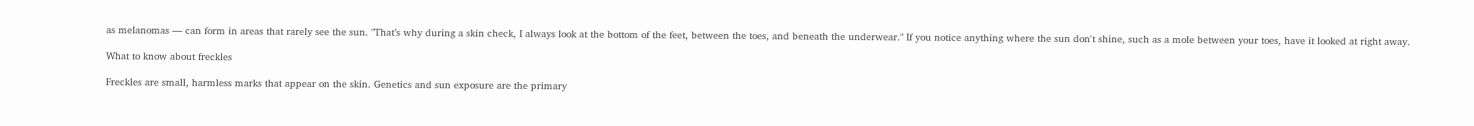as melanomas — can form in areas that rarely see the sun. "That’s why during a skin check, I always look at the bottom of the feet, between the toes, and beneath the underwear." If you notice anything where the sun don't shine, such as a mole between your toes, have it looked at right away.

What to know about freckles

Freckles are small, harmless marks that appear on the skin. Genetics and sun exposure are the primary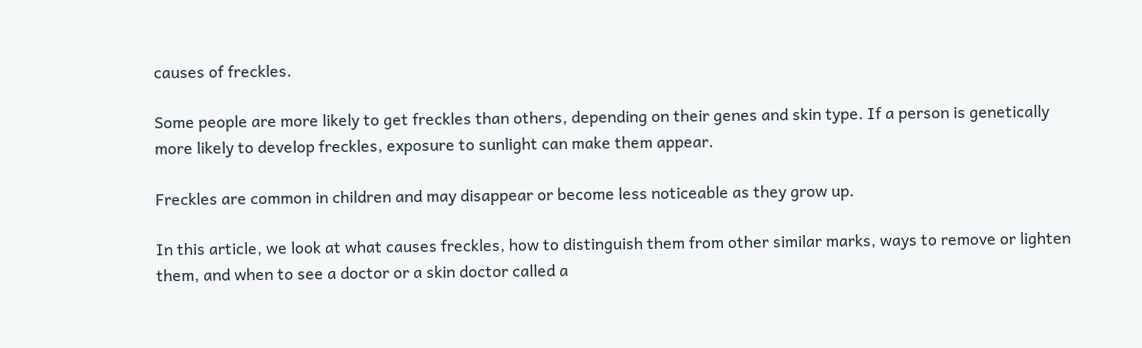causes of freckles.

Some people are more likely to get freckles than others, depending on their genes and skin type. If a person is genetically more likely to develop freckles, exposure to sunlight can make them appear.

Freckles are common in children and may disappear or become less noticeable as they grow up.

In this article, we look at what causes freckles, how to distinguish them from other similar marks, ways to remove or lighten them, and when to see a doctor or a skin doctor called a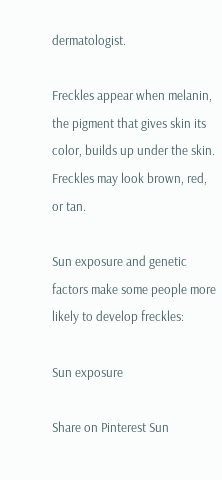dermatologist.

Freckles appear when melanin, the pigment that gives skin its color, builds up under the skin. Freckles may look brown, red, or tan.

Sun exposure and genetic factors make some people more likely to develop freckles:

Sun exposure

Share on Pinterest Sun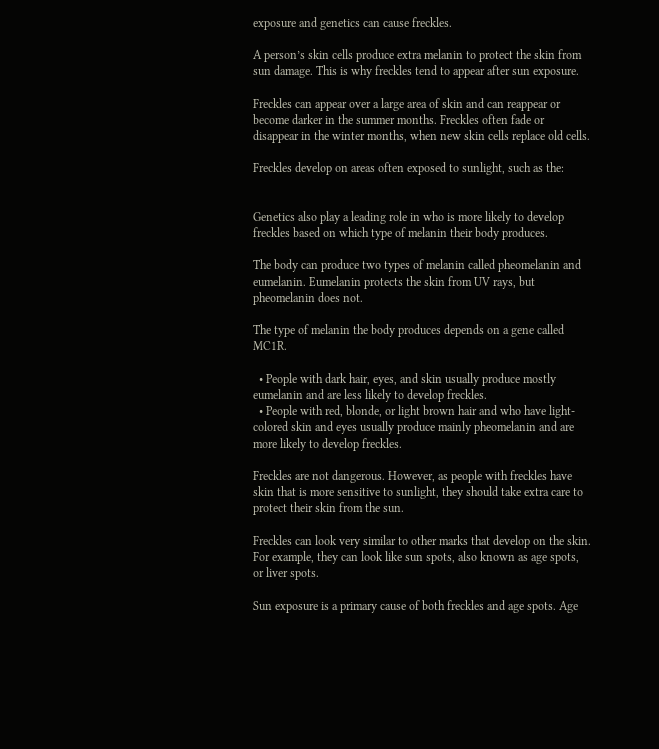exposure and genetics can cause freckles.

A person’s skin cells produce extra melanin to protect the skin from sun damage. This is why freckles tend to appear after sun exposure.

Freckles can appear over a large area of skin and can reappear or become darker in the summer months. Freckles often fade or disappear in the winter months, when new skin cells replace old cells.

Freckles develop on areas often exposed to sunlight, such as the:


Genetics also play a leading role in who is more likely to develop freckles based on which type of melanin their body produces.

The body can produce two types of melanin called pheomelanin and eumelanin. Eumelanin protects the skin from UV rays, but pheomelanin does not.

The type of melanin the body produces depends on a gene called MC1R.

  • People with dark hair, eyes, and skin usually produce mostly eumelanin and are less likely to develop freckles.
  • People with red, blonde, or light brown hair and who have light-colored skin and eyes usually produce mainly pheomelanin and are more likely to develop freckles.

Freckles are not dangerous. However, as people with freckles have skin that is more sensitive to sunlight, they should take extra care to protect their skin from the sun.

Freckles can look very similar to other marks that develop on the skin. For example, they can look like sun spots, also known as age spots, or liver spots.

Sun exposure is a primary cause of both freckles and age spots. Age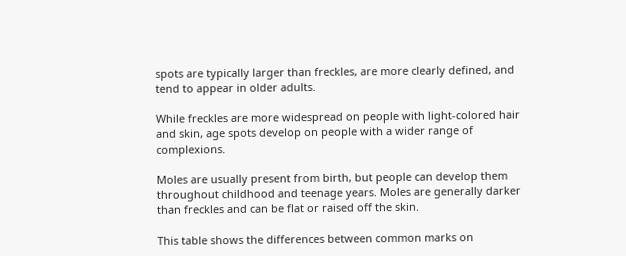spots are typically larger than freckles, are more clearly defined, and tend to appear in older adults.

While freckles are more widespread on people with light-colored hair and skin, age spots develop on people with a wider range of complexions.

Moles are usually present from birth, but people can develop them throughout childhood and teenage years. Moles are generally darker than freckles and can be flat or raised off the skin.

This table shows the differences between common marks on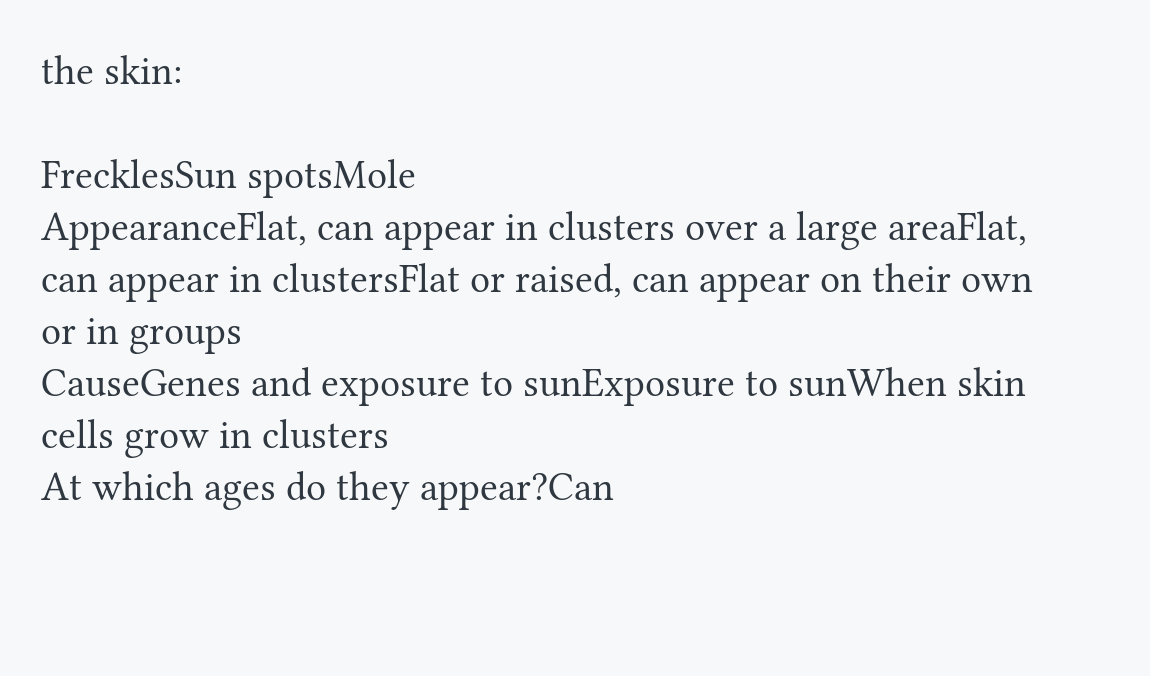the skin:

FrecklesSun spotsMole
AppearanceFlat, can appear in clusters over a large areaFlat, can appear in clustersFlat or raised, can appear on their own or in groups
CauseGenes and exposure to sunExposure to sunWhen skin cells grow in clusters
At which ages do they appear?Can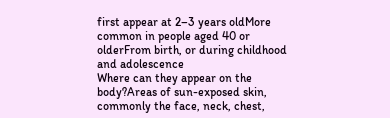first appear at 2–3 years oldMore common in people aged 40 or olderFrom birth, or during childhood and adolescence
Where can they appear on the body?Areas of sun-exposed skin, commonly the face, neck, chest,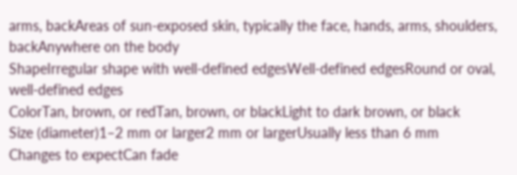arms, backAreas of sun-exposed skin, typically the face, hands, arms, shoulders, backAnywhere on the body
ShapeIrregular shape with well-defined edgesWell-defined edgesRound or oval, well-defined edges
ColorTan, brown, or redTan, brown, or blackLight to dark brown, or black
Size (diameter)1–2 mm or larger2 mm or largerUsually less than 6 mm
Changes to expectCan fade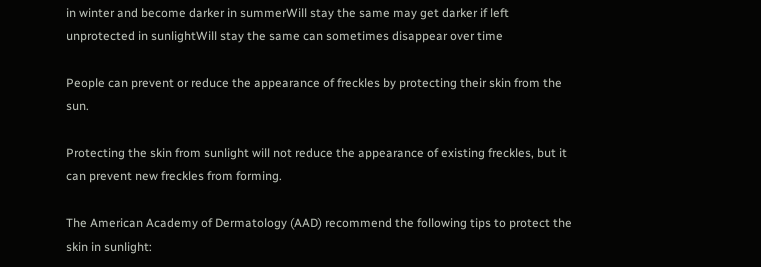in winter and become darker in summerWill stay the same may get darker if left unprotected in sunlightWill stay the same can sometimes disappear over time

People can prevent or reduce the appearance of freckles by protecting their skin from the sun.

Protecting the skin from sunlight will not reduce the appearance of existing freckles, but it can prevent new freckles from forming.

The American Academy of Dermatology (AAD) recommend the following tips to protect the skin in sunlight: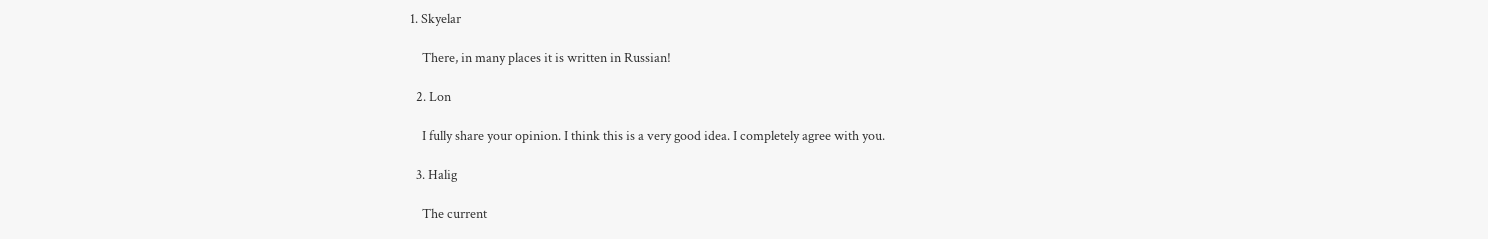1. Skyelar

    There, in many places it is written in Russian!

  2. Lon

    I fully share your opinion. I think this is a very good idea. I completely agree with you.

  3. Halig

    The current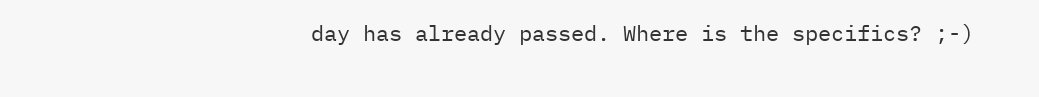day has already passed. Where is the specifics? ;-)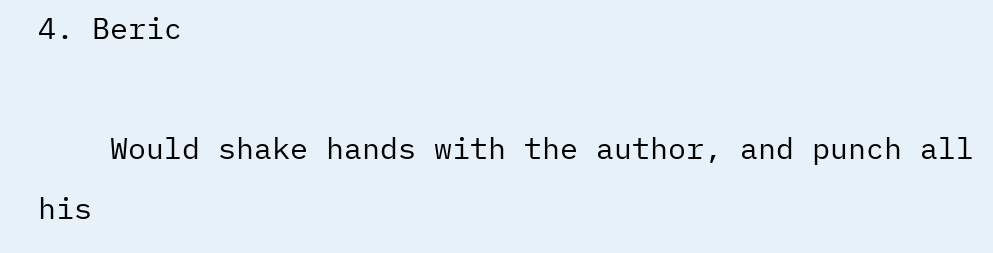4. Beric

    Would shake hands with the author, and punch all his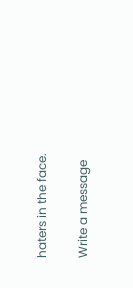haters in the face.

Write a message